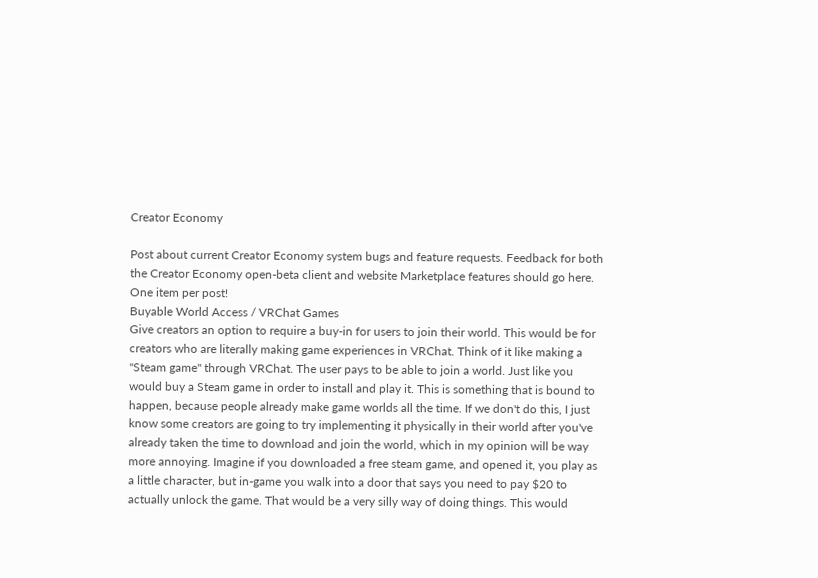Creator Economy

Post about current Creator Economy system bugs and feature requests. Feedback for both the Creator Economy open-beta client and website Marketplace features should go here.
One item per post!
Buyable World Access / VRChat Games
Give creators an option to require a buy-in for users to join their world. This would be for creators who are literally making game experiences in VRChat. Think of it like making a "Steam game" through VRChat. The user pays to be able to join a world. Just like you would buy a Steam game in order to install and play it. This is something that is bound to happen, because people already make game worlds all the time. If we don't do this, I just know some creators are going to try implementing it physically in their world after you've already taken the time to download and join the world, which in my opinion will be way more annoying. Imagine if you downloaded a free steam game, and opened it, you play as a little character, but in-game you walk into a door that says you need to pay $20 to actually unlock the game. That would be a very silly way of doing things. This would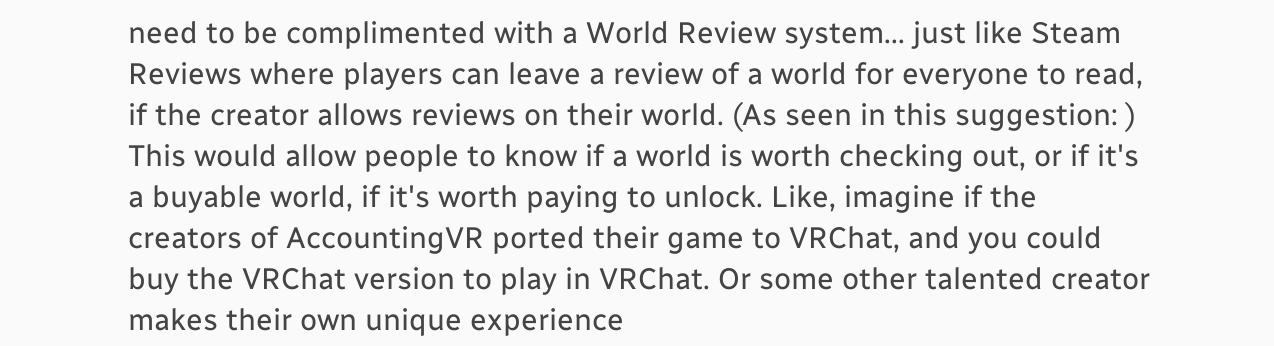need to be complimented with a World Review system... just like Steam Reviews where players can leave a review of a world for everyone to read, if the creator allows reviews on their world. (As seen in this suggestion: ) This would allow people to know if a world is worth checking out, or if it's a buyable world, if it's worth paying to unlock. Like, imagine if the creators of AccountingVR ported their game to VRChat, and you could buy the VRChat version to play in VRChat. Or some other talented creator makes their own unique experience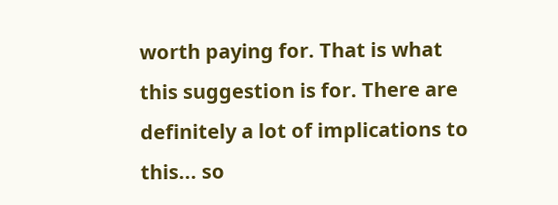worth paying for. That is what this suggestion is for. There are definitely a lot of implications to this... so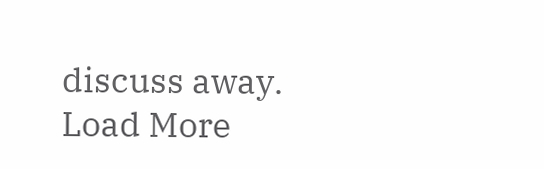discuss away.
Load More